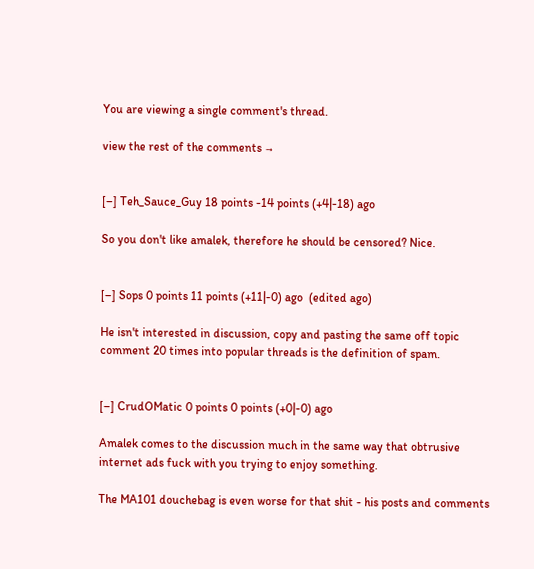You are viewing a single comment's thread.

view the rest of the comments →


[–] Teh_Sauce_Guy 18 points -14 points (+4|-18) ago

So you don't like amalek, therefore he should be censored? Nice.


[–] Sops 0 points 11 points (+11|-0) ago  (edited ago)

He isn't interested in discussion, copy and pasting the same off topic comment 20 times into popular threads is the definition of spam.


[–] CrudOMatic 0 points 0 points (+0|-0) ago

Amalek comes to the discussion much in the same way that obtrusive internet ads fuck with you trying to enjoy something.

The MA101 douchebag is even worse for that shit - his posts and comments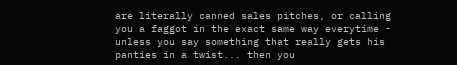are literally canned sales pitches, or calling you a faggot in the exact same way everytime - unless you say something that really gets his panties in a twist... then you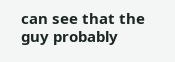can see that the guy probably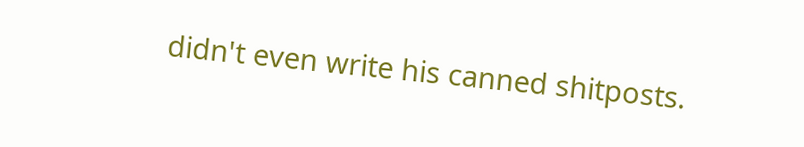didn't even write his canned shitposts.